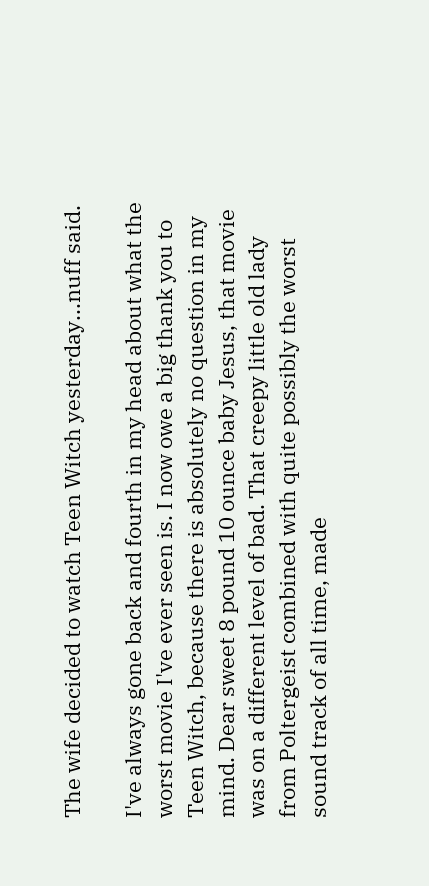The wife decided to watch Teen Witch yesterday...nuff said.

I've always gone back and fourth in my head about what the worst movie I've ever seen is. I now owe a big thank you to Teen Witch, because there is absolutely no question in my mind. Dear sweet 8 pound 10 ounce baby Jesus, that movie was on a different level of bad. That creepy little old lady from Poltergeist combined with quite possibly the worst sound track of all time, made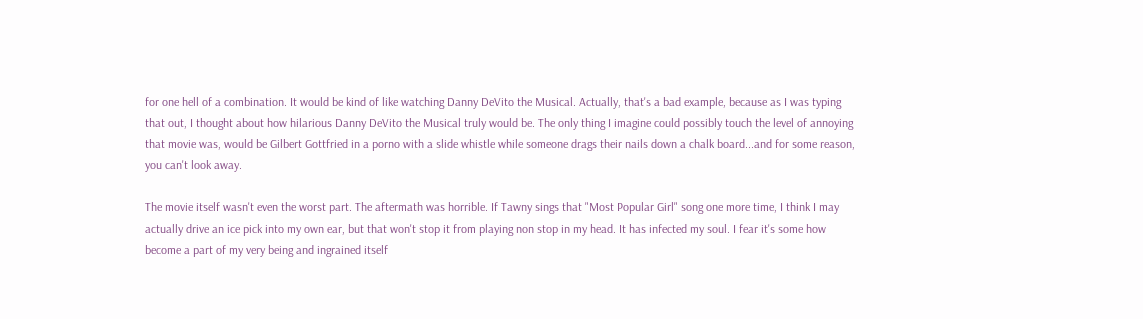for one hell of a combination. It would be kind of like watching Danny DeVito the Musical. Actually, that's a bad example, because as I was typing that out, I thought about how hilarious Danny DeVito the Musical truly would be. The only thing I imagine could possibly touch the level of annoying that movie was, would be Gilbert Gottfried in a porno with a slide whistle while someone drags their nails down a chalk board...and for some reason, you can't look away.

The movie itself wasn't even the worst part. The aftermath was horrible. If Tawny sings that "Most Popular Girl" song one more time, I think I may actually drive an ice pick into my own ear, but that won't stop it from playing non stop in my head. It has infected my soul. I fear it's some how become a part of my very being and ingrained itself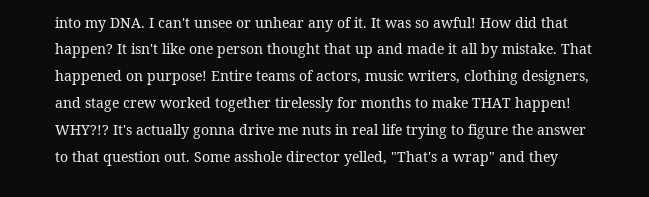into my DNA. I can't unsee or unhear any of it. It was so awful! How did that happen? It isn't like one person thought that up and made it all by mistake. That happened on purpose! Entire teams of actors, music writers, clothing designers, and stage crew worked together tirelessly for months to make THAT happen! WHY?!? It's actually gonna drive me nuts in real life trying to figure the answer to that question out. Some asshole director yelled, "That's a wrap" and they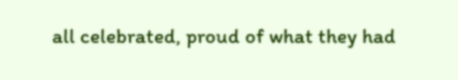all celebrated, proud of what they had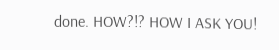done. HOW?!? HOW I ASK YOU!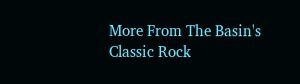More From The Basin's Classic Rock